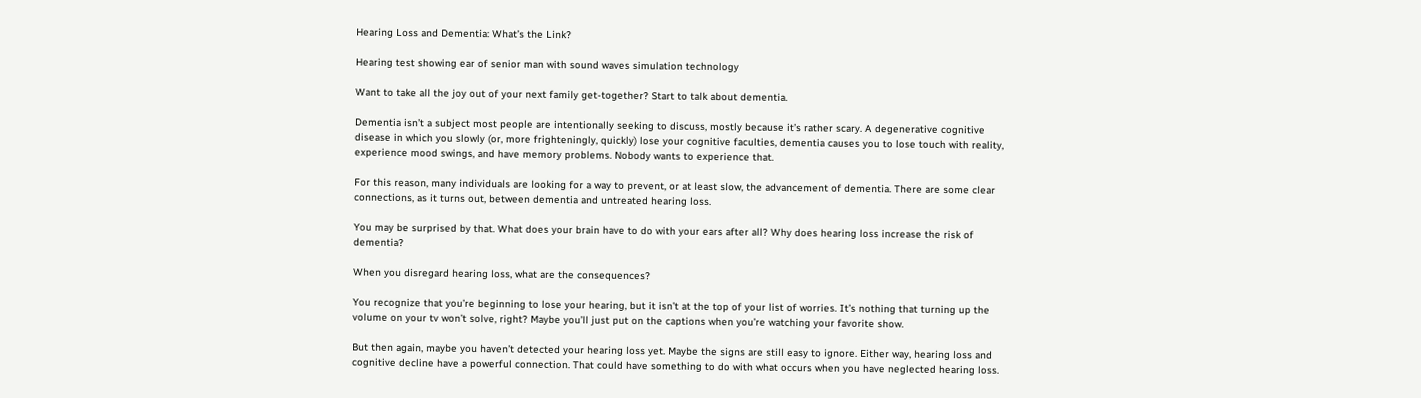Hearing Loss and Dementia: What’s the Link?

Hearing test showing ear of senior man with sound waves simulation technology

Want to take all the joy out of your next family get-together? Start to talk about dementia.

Dementia isn’t a subject most people are intentionally seeking to discuss, mostly because it’s rather scary. A degenerative cognitive disease in which you slowly (or, more frighteningly, quickly) lose your cognitive faculties, dementia causes you to lose touch with reality, experience mood swings, and have memory problems. Nobody wants to experience that.

For this reason, many individuals are looking for a way to prevent, or at least slow, the advancement of dementia. There are some clear connections, as it turns out, between dementia and untreated hearing loss.

You may be surprised by that. What does your brain have to do with your ears after all? Why does hearing loss increase the risk of dementia?

When you disregard hearing loss, what are the consequences?

You recognize that you’re beginning to lose your hearing, but it isn’t at the top of your list of worries. It’s nothing that turning up the volume on your tv won’t solve, right? Maybe you’ll just put on the captions when you’re watching your favorite show.

But then again, maybe you haven’t detected your hearing loss yet. Maybe the signs are still easy to ignore. Either way, hearing loss and cognitive decline have a powerful connection. That could have something to do with what occurs when you have neglected hearing loss.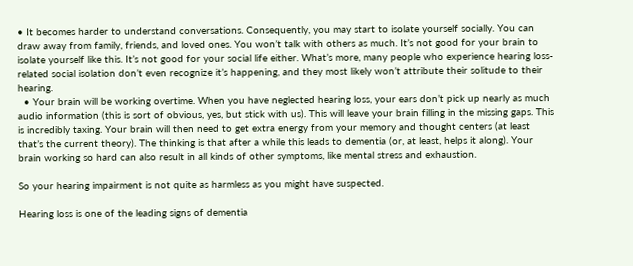• It becomes harder to understand conversations. Consequently, you may start to isolate yourself socially. You can draw away from family, friends, and loved ones. You won’t talk with others as much. It’s not good for your brain to isolate yourself like this. It’s not good for your social life either. What’s more, many people who experience hearing loss-related social isolation don’t even recognize it’s happening, and they most likely won’t attribute their solitude to their hearing.
  • Your brain will be working overtime. When you have neglected hearing loss, your ears don’t pick up nearly as much audio information (this is sort of obvious, yes, but stick with us). This will leave your brain filling in the missing gaps. This is incredibly taxing. Your brain will then need to get extra energy from your memory and thought centers (at least that’s the current theory). The thinking is that after a while this leads to dementia (or, at least, helps it along). Your brain working so hard can also result in all kinds of other symptoms, like mental stress and exhaustion.

So your hearing impairment is not quite as harmless as you might have suspected.

Hearing loss is one of the leading signs of dementia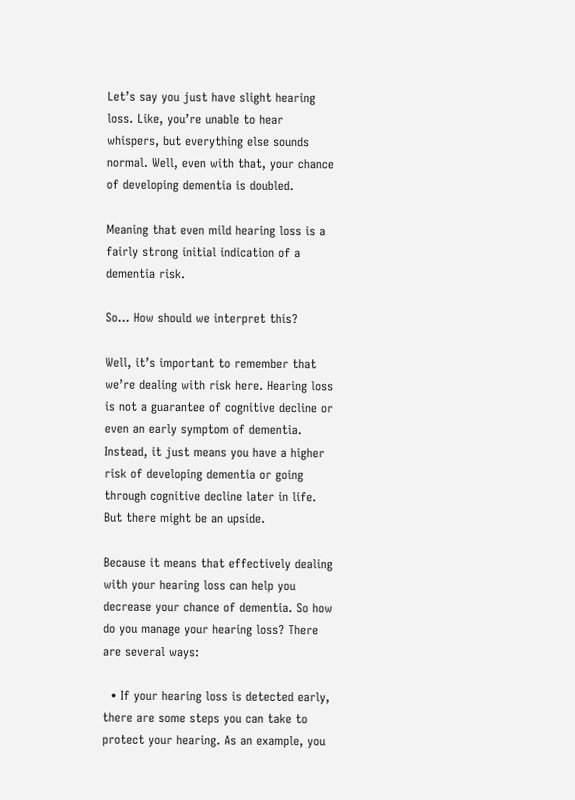Let’s say you just have slight hearing loss. Like, you’re unable to hear whispers, but everything else sounds normal. Well, even with that, your chance of developing dementia is doubled.

Meaning that even mild hearing loss is a fairly strong initial indication of a dementia risk.

So… How should we interpret this?

Well, it’s important to remember that we’re dealing with risk here. Hearing loss is not a guarantee of cognitive decline or even an early symptom of dementia. Instead, it just means you have a higher risk of developing dementia or going through cognitive decline later in life. But there might be an upside.

Because it means that effectively dealing with your hearing loss can help you decrease your chance of dementia. So how do you manage your hearing loss? There are several ways:

  • If your hearing loss is detected early, there are some steps you can take to protect your hearing. As an example, you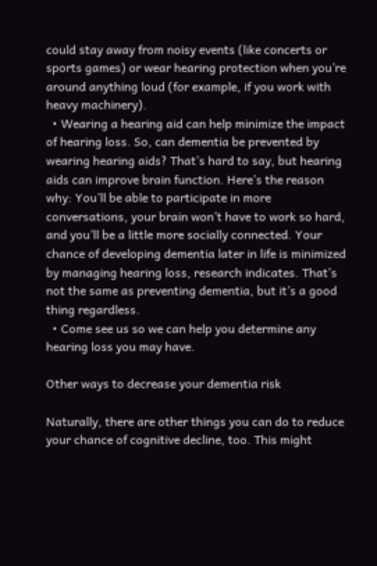could stay away from noisy events (like concerts or sports games) or wear hearing protection when you’re around anything loud (for example, if you work with heavy machinery).
  • Wearing a hearing aid can help minimize the impact of hearing loss. So, can dementia be prevented by wearing hearing aids? That’s hard to say, but hearing aids can improve brain function. Here’s the reason why: You’ll be able to participate in more conversations, your brain won’t have to work so hard, and you’ll be a little more socially connected. Your chance of developing dementia later in life is minimized by managing hearing loss, research indicates. That’s not the same as preventing dementia, but it’s a good thing regardless.
  • Come see us so we can help you determine any hearing loss you may have.

Other ways to decrease your dementia risk

Naturally, there are other things you can do to reduce your chance of cognitive decline, too. This might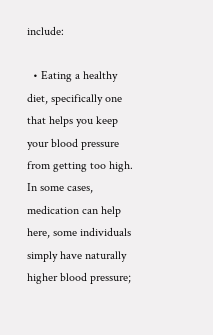include:

  • Eating a healthy diet, specifically one that helps you keep your blood pressure from getting too high. In some cases, medication can help here, some individuals simply have naturally higher blood pressure;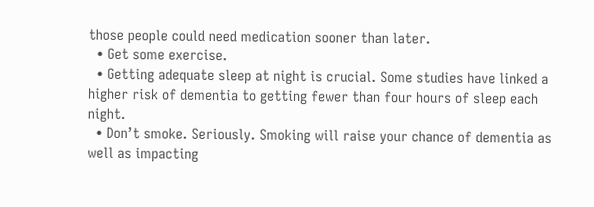those people could need medication sooner than later.
  • Get some exercise.
  • Getting adequate sleep at night is crucial. Some studies have linked a higher risk of dementia to getting fewer than four hours of sleep each night.
  • Don’t smoke. Seriously. Smoking will raise your chance of dementia as well as impacting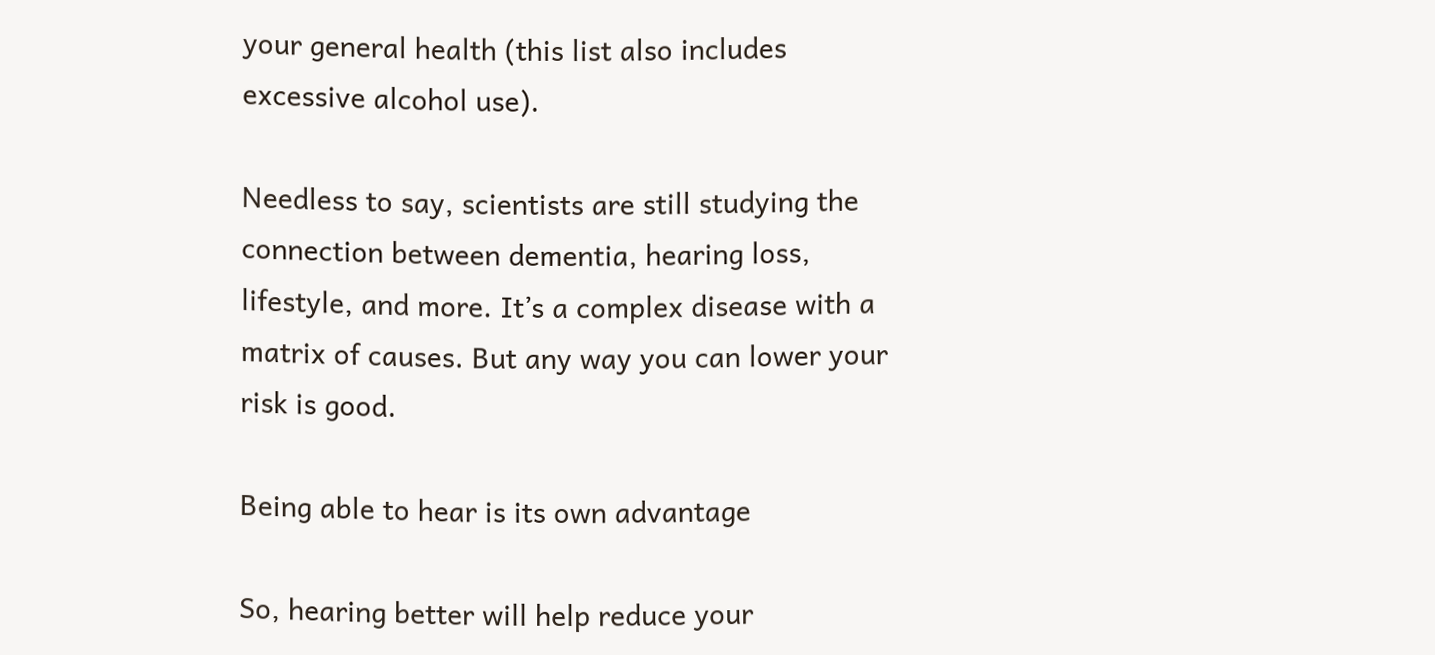your general health (this list also includes excessive alcohol use).

Needless to say, scientists are still studying the connection between dementia, hearing loss, lifestyle, and more. It’s a complex disease with a matrix of causes. But any way you can lower your risk is good.

Being able to hear is its own advantage

So, hearing better will help reduce your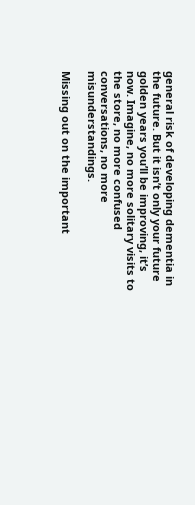general risk of developing dementia in the future. But it isn’t only your future golden years you’ll be improving, it’s now. Imagine, no more solitary visits to the store, no more confused conversations, no more misunderstandings.

Missing out on the important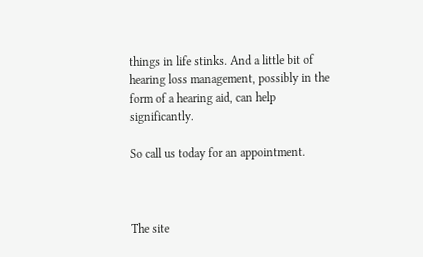things in life stinks. And a little bit of hearing loss management, possibly in the form of a hearing aid, can help significantly.

So call us today for an appointment.



The site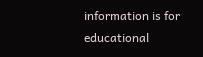information is for educational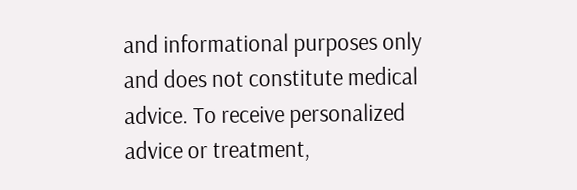and informational purposes only and does not constitute medical advice. To receive personalized advice or treatment,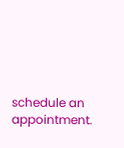schedule an appointment.